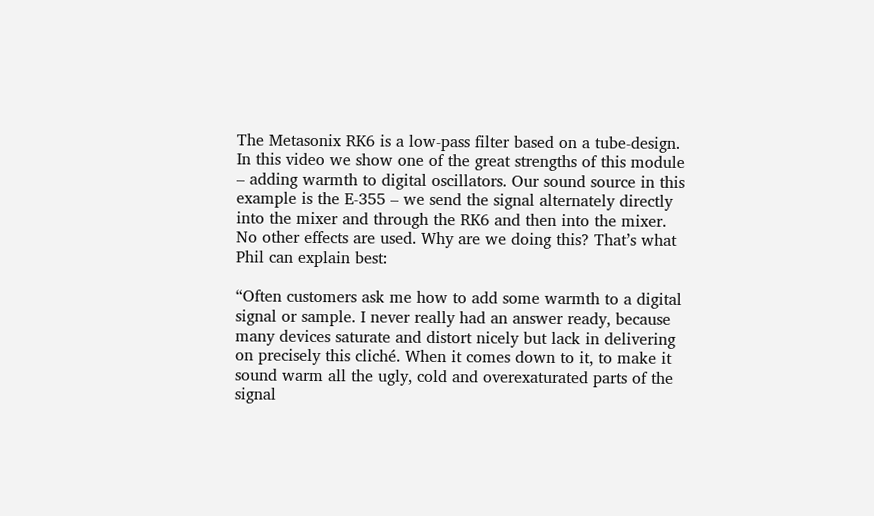The Metasonix RK6 is a low-pass filter based on a tube-design. In this video we show one of the great strengths of this module – adding warmth to digital oscillators. Our sound source in this example is the E-355 – we send the signal alternately directly into the mixer and through the RK6 and then into the mixer. No other effects are used. Why are we doing this? That’s what Phil can explain best:

“Often customers ask me how to add some warmth to a digital signal or sample. I never really had an answer ready, because many devices saturate and distort nicely but lack in delivering on precisely this cliché. When it comes down to it, to make it sound warm all the ugly, cold and overexaturated parts of the signal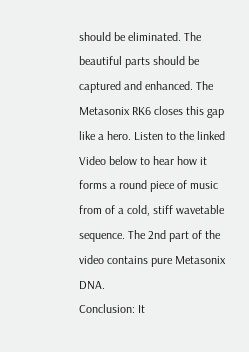should be eliminated. The beautiful parts should be captured and enhanced. The Metasonix RK6 closes this gap like a hero. Listen to the linked Video below to hear how it forms a round piece of music from of a cold, stiff wavetable sequence. The 2nd part of the video contains pure Metasonix DNA.
Conclusion: It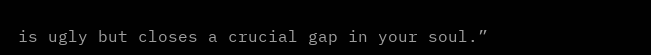is ugly but closes a crucial gap in your soul.”